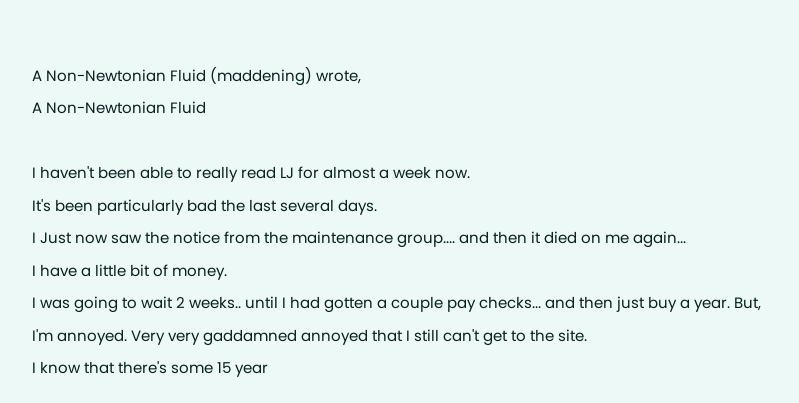A Non-Newtonian Fluid (maddening) wrote,
A Non-Newtonian Fluid

I haven't been able to really read LJ for almost a week now.
It's been particularly bad the last several days.
I Just now saw the notice from the maintenance group.... and then it died on me again...
I have a little bit of money.
I was going to wait 2 weeks.. until I had gotten a couple pay checks... and then just buy a year. But, I'm annoyed. Very very gaddamned annoyed that I still can't get to the site.
I know that there's some 15 year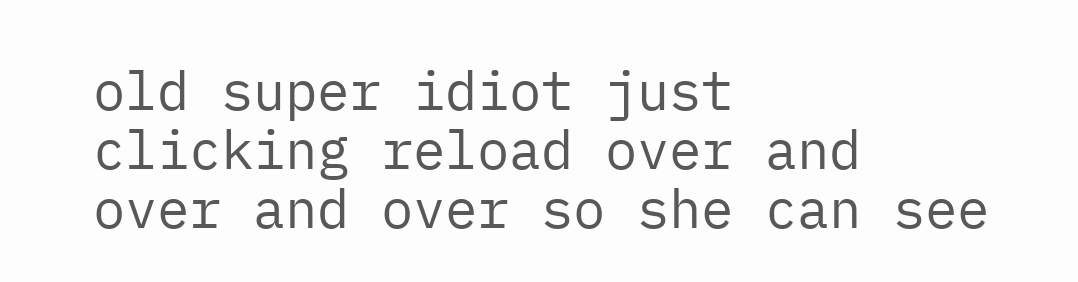old super idiot just clicking reload over and over and over so she can see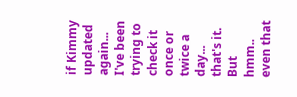if Kimmy updated again... I've been trying to check it once or twice a day... that's it.
But hmm.. even that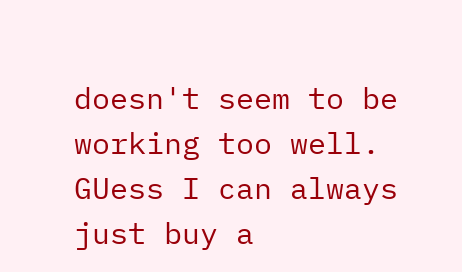doesn't seem to be working too well.
GUess I can always just buy a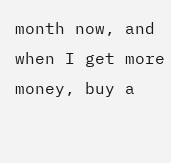month now, and when I get more money, buy a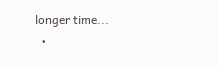longer time...
  •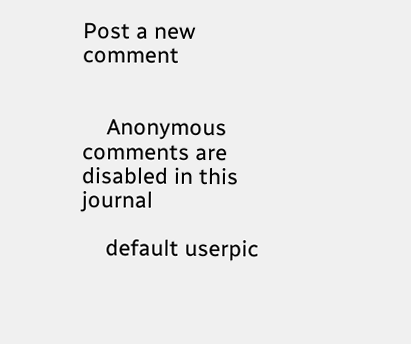Post a new comment


    Anonymous comments are disabled in this journal

    default userpic